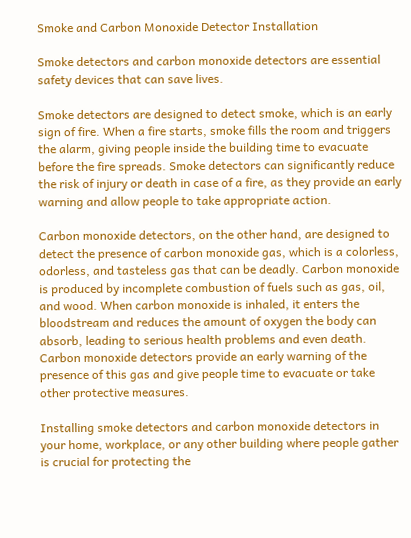Smoke and Carbon Monoxide Detector Installation

Smoke detectors and carbon monoxide detectors are essential safety devices that can save lives.

Smoke detectors are designed to detect smoke, which is an early sign of fire. When a fire starts, smoke fills the room and triggers the alarm, giving people inside the building time to evacuate before the fire spreads. Smoke detectors can significantly reduce the risk of injury or death in case of a fire, as they provide an early warning and allow people to take appropriate action.

Carbon monoxide detectors, on the other hand, are designed to detect the presence of carbon monoxide gas, which is a colorless, odorless, and tasteless gas that can be deadly. Carbon monoxide is produced by incomplete combustion of fuels such as gas, oil, and wood. When carbon monoxide is inhaled, it enters the bloodstream and reduces the amount of oxygen the body can absorb, leading to serious health problems and even death. Carbon monoxide detectors provide an early warning of the presence of this gas and give people time to evacuate or take other protective measures.

Installing smoke detectors and carbon monoxide detectors in your home, workplace, or any other building where people gather is crucial for protecting the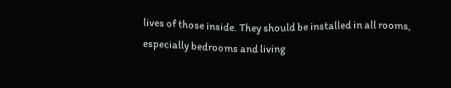lives of those inside. They should be installed in all rooms, especially bedrooms and living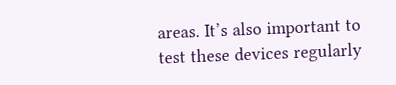areas. It’s also important to test these devices regularly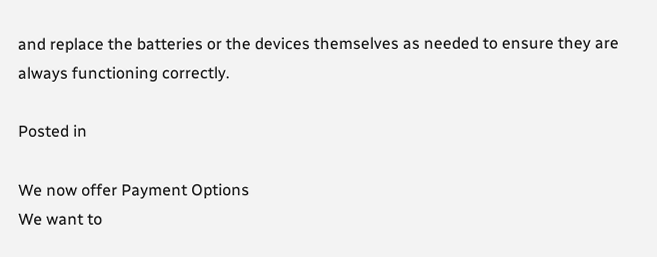and replace the batteries or the devices themselves as needed to ensure they are always functioning correctly.

Posted in

We now offer Payment Options
We want to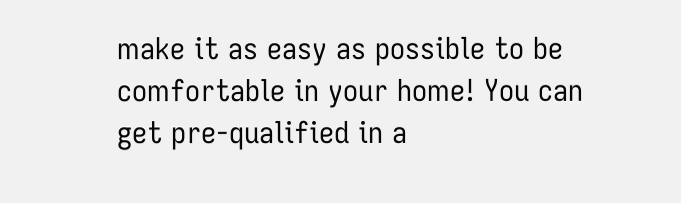make it as easy as possible to be comfortable in your home! You can get pre-qualified in a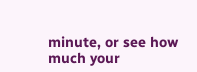minute, or see how much your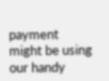payment might be using our handy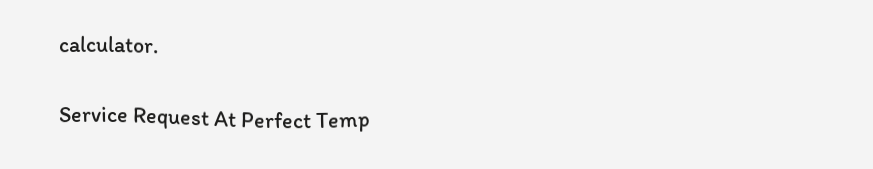calculator.

Service Request At Perfect Temp